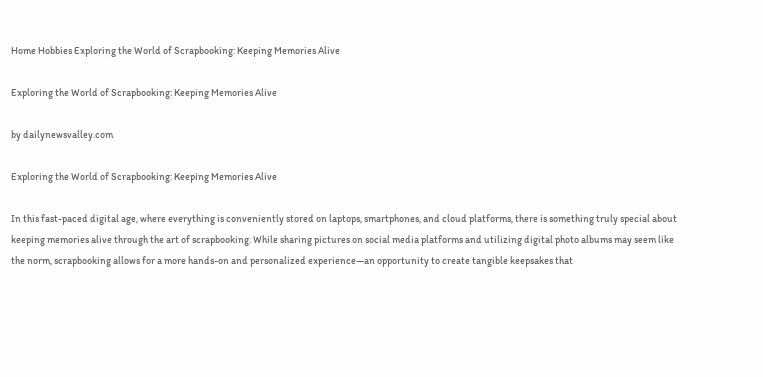Home Hobbies Exploring the World of Scrapbooking: Keeping Memories Alive

Exploring the World of Scrapbooking: Keeping Memories Alive

by dailynewsvalley.com

Exploring the World of Scrapbooking: Keeping Memories Alive

In this fast-paced digital age, where everything is conveniently stored on laptops, smartphones, and cloud platforms, there is something truly special about keeping memories alive through the art of scrapbooking. While sharing pictures on social media platforms and utilizing digital photo albums may seem like the norm, scrapbooking allows for a more hands-on and personalized experience—an opportunity to create tangible keepsakes that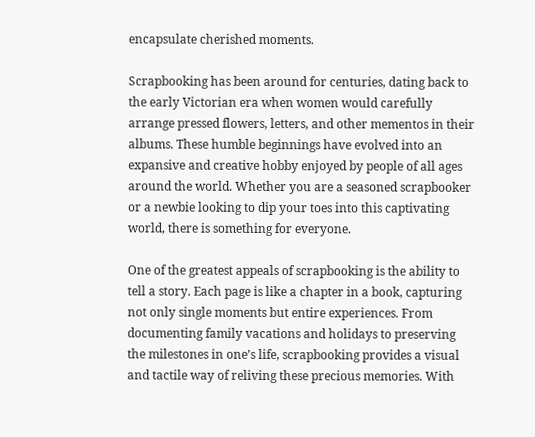encapsulate cherished moments.

Scrapbooking has been around for centuries, dating back to the early Victorian era when women would carefully arrange pressed flowers, letters, and other mementos in their albums. These humble beginnings have evolved into an expansive and creative hobby enjoyed by people of all ages around the world. Whether you are a seasoned scrapbooker or a newbie looking to dip your toes into this captivating world, there is something for everyone.

One of the greatest appeals of scrapbooking is the ability to tell a story. Each page is like a chapter in a book, capturing not only single moments but entire experiences. From documenting family vacations and holidays to preserving the milestones in one’s life, scrapbooking provides a visual and tactile way of reliving these precious memories. With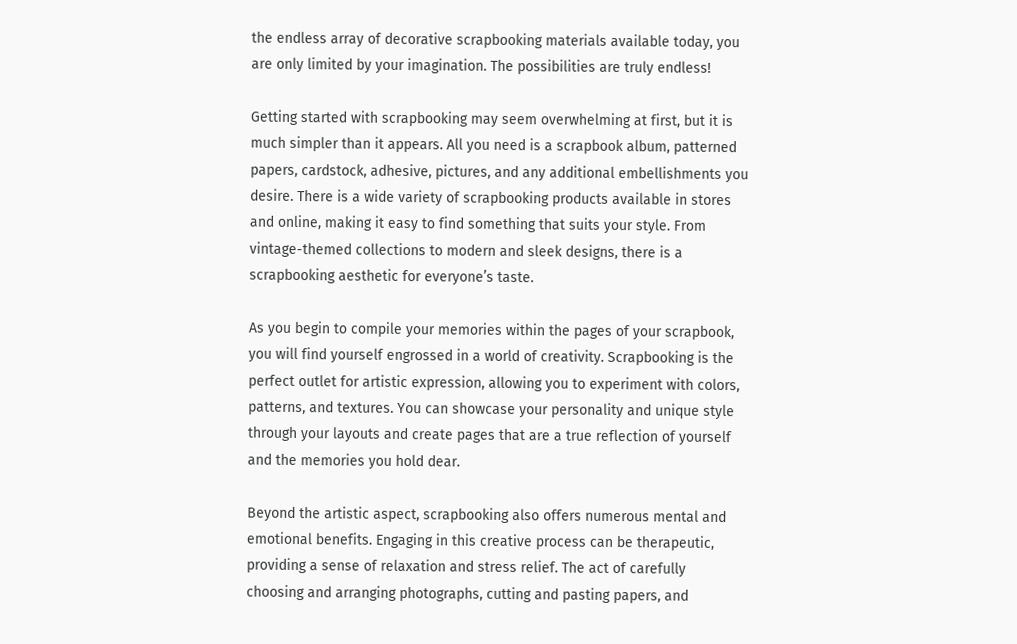the endless array of decorative scrapbooking materials available today, you are only limited by your imagination. The possibilities are truly endless!

Getting started with scrapbooking may seem overwhelming at first, but it is much simpler than it appears. All you need is a scrapbook album, patterned papers, cardstock, adhesive, pictures, and any additional embellishments you desire. There is a wide variety of scrapbooking products available in stores and online, making it easy to find something that suits your style. From vintage-themed collections to modern and sleek designs, there is a scrapbooking aesthetic for everyone’s taste.

As you begin to compile your memories within the pages of your scrapbook, you will find yourself engrossed in a world of creativity. Scrapbooking is the perfect outlet for artistic expression, allowing you to experiment with colors, patterns, and textures. You can showcase your personality and unique style through your layouts and create pages that are a true reflection of yourself and the memories you hold dear.

Beyond the artistic aspect, scrapbooking also offers numerous mental and emotional benefits. Engaging in this creative process can be therapeutic, providing a sense of relaxation and stress relief. The act of carefully choosing and arranging photographs, cutting and pasting papers, and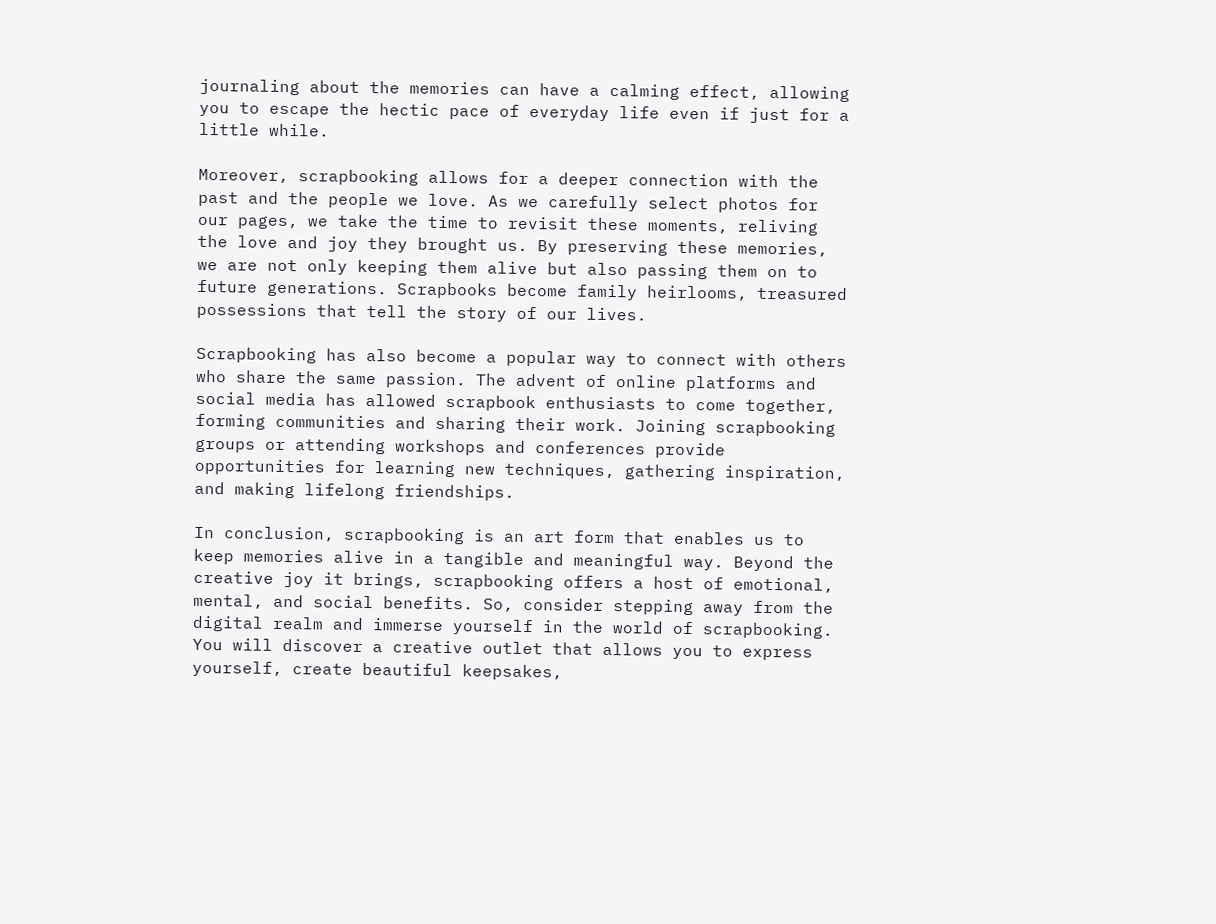journaling about the memories can have a calming effect, allowing you to escape the hectic pace of everyday life even if just for a little while.

Moreover, scrapbooking allows for a deeper connection with the past and the people we love. As we carefully select photos for our pages, we take the time to revisit these moments, reliving the love and joy they brought us. By preserving these memories, we are not only keeping them alive but also passing them on to future generations. Scrapbooks become family heirlooms, treasured possessions that tell the story of our lives.

Scrapbooking has also become a popular way to connect with others who share the same passion. The advent of online platforms and social media has allowed scrapbook enthusiasts to come together, forming communities and sharing their work. Joining scrapbooking groups or attending workshops and conferences provide opportunities for learning new techniques, gathering inspiration, and making lifelong friendships.

In conclusion, scrapbooking is an art form that enables us to keep memories alive in a tangible and meaningful way. Beyond the creative joy it brings, scrapbooking offers a host of emotional, mental, and social benefits. So, consider stepping away from the digital realm and immerse yourself in the world of scrapbooking. You will discover a creative outlet that allows you to express yourself, create beautiful keepsakes,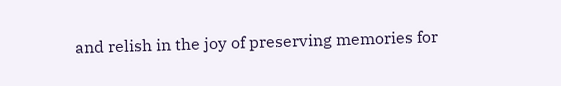and relish in the joy of preserving memories for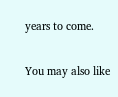years to come.

You may also like